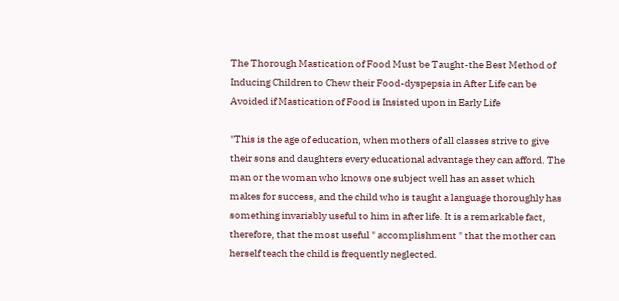The Thorough Mastication of Food Must be Taught-the Best Method of Inducing Children to Chew their Food-dyspepsia in After Life can be Avoided if Mastication of Food is Insisted upon in Early Life

"This is the age of education, when mothers of all classes strive to give their sons and daughters every educational advantage they can afford. The man or the woman who knows one subject well has an asset which makes for success, and the child who is taught a language thoroughly has something invariably useful to him in after life. It is a remarkable fact, therefore, that the most useful " accomplishment " that the mother can herself teach the child is frequently neglected.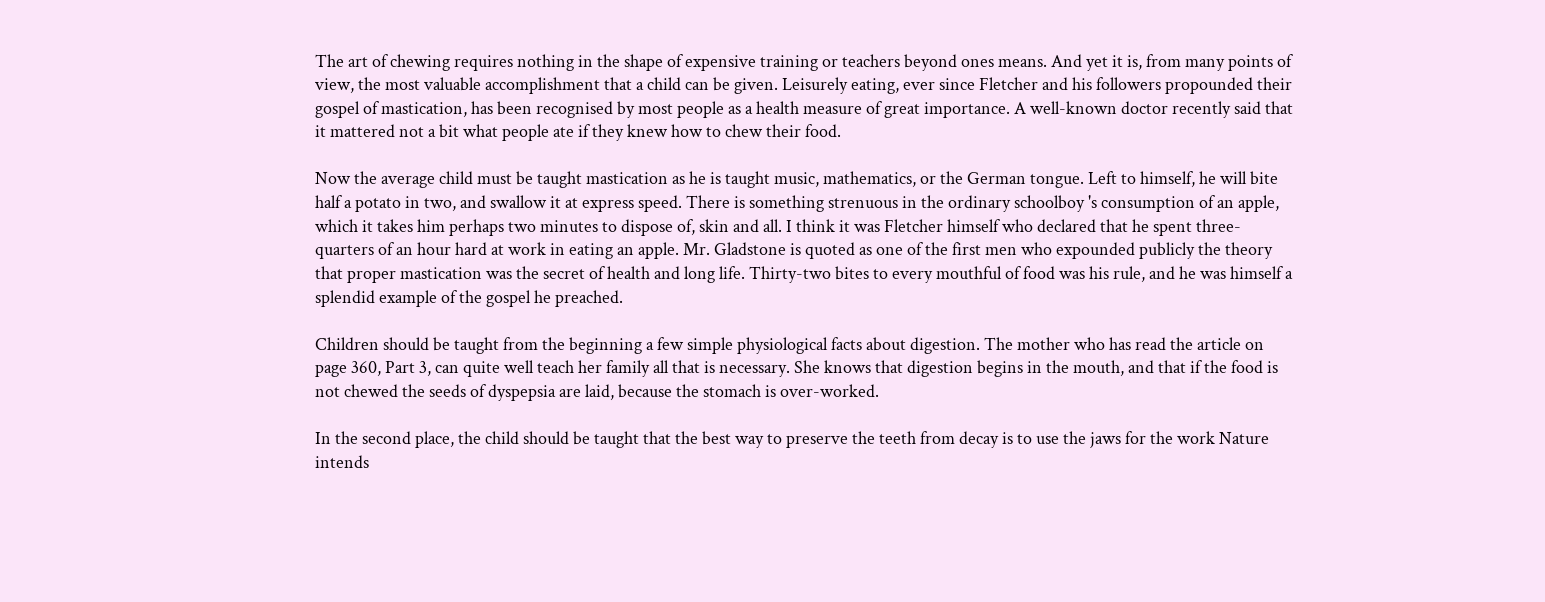The art of chewing requires nothing in the shape of expensive training or teachers beyond ones means. And yet it is, from many points of view, the most valuable accomplishment that a child can be given. Leisurely eating, ever since Fletcher and his followers propounded their gospel of mastication, has been recognised by most people as a health measure of great importance. A well-known doctor recently said that it mattered not a bit what people ate if they knew how to chew their food.

Now the average child must be taught mastication as he is taught music, mathematics, or the German tongue. Left to himself, he will bite half a potato in two, and swallow it at express speed. There is something strenuous in the ordinary schoolboy 's consumption of an apple, which it takes him perhaps two minutes to dispose of, skin and all. I think it was Fletcher himself who declared that he spent three-quarters of an hour hard at work in eating an apple. Mr. Gladstone is quoted as one of the first men who expounded publicly the theory that proper mastication was the secret of health and long life. Thirty-two bites to every mouthful of food was his rule, and he was himself a splendid example of the gospel he preached.

Children should be taught from the beginning a few simple physiological facts about digestion. The mother who has read the article on page 360, Part 3, can quite well teach her family all that is necessary. She knows that digestion begins in the mouth, and that if the food is not chewed the seeds of dyspepsia are laid, because the stomach is over-worked.

In the second place, the child should be taught that the best way to preserve the teeth from decay is to use the jaws for the work Nature intends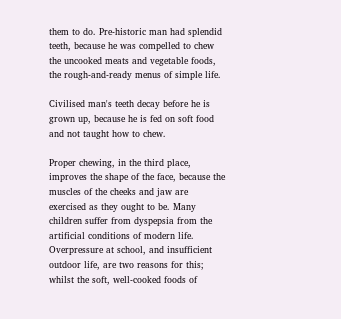them to do. Pre-historic man had splendid teeth, because he was compelled to chew the uncooked meats and vegetable foods, the rough-and-ready menus of simple life.

Civilised man's teeth decay before he is grown up, because he is fed on soft food and not taught how to chew.

Proper chewing, in the third place, improves the shape of the face, because the muscles of the cheeks and jaw are exercised as they ought to be. Many children suffer from dyspepsia from the artificial conditions of modern life. Overpressure at school, and insufficient outdoor life, are two reasons for this; whilst the soft, well-cooked foods of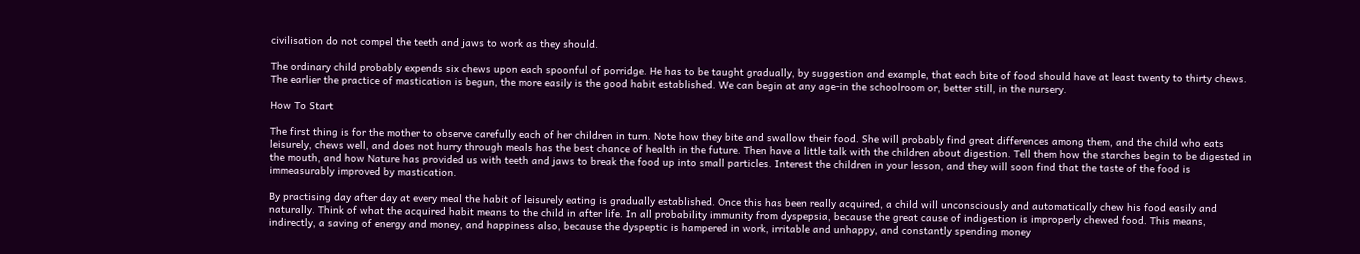civilisation do not compel the teeth and jaws to work as they should.

The ordinary child probably expends six chews upon each spoonful of porridge. He has to be taught gradually, by suggestion and example, that each bite of food should have at least twenty to thirty chews. The earlier the practice of mastication is begun, the more easily is the good habit established. We can begin at any age-in the schoolroom or, better still, in the nursery.

How To Start

The first thing is for the mother to observe carefully each of her children in turn. Note how they bite and swallow their food. She will probably find great differences among them, and the child who eats leisurely, chews well, and does not hurry through meals has the best chance of health in the future. Then have a little talk with the children about digestion. Tell them how the starches begin to be digested in the mouth, and how Nature has provided us with teeth and jaws to break the food up into small particles. Interest the children in your lesson, and they will soon find that the taste of the food is immeasurably improved by mastication.

By practising day after day at every meal the habit of leisurely eating is gradually established. Once this has been really acquired, a child will unconsciously and automatically chew his food easily and naturally. Think of what the acquired habit means to the child in after life. In all probability immunity from dyspepsia, because the great cause of indigestion is improperly chewed food. This means, indirectly, a saving of energy and money, and happiness also, because the dyspeptic is hampered in work, irritable and unhappy, and constantly spending money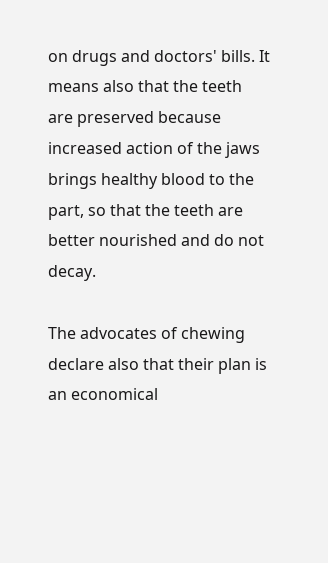on drugs and doctors' bills. It means also that the teeth are preserved because increased action of the jaws brings healthy blood to the part, so that the teeth are better nourished and do not decay.

The advocates of chewing declare also that their plan is an economical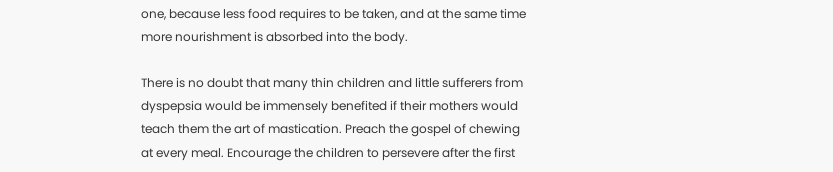one, because less food requires to be taken, and at the same time more nourishment is absorbed into the body.

There is no doubt that many thin children and little sufferers from dyspepsia would be immensely benefited if their mothers would teach them the art of mastication. Preach the gospel of chewing at every meal. Encourage the children to persevere after the first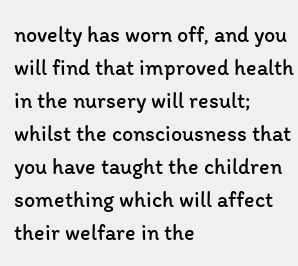novelty has worn off, and you will find that improved health in the nursery will result; whilst the consciousness that you have taught the children something which will affect their welfare in the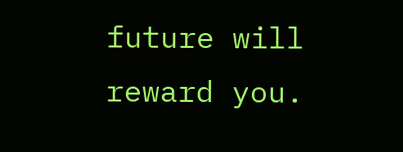future will reward you.